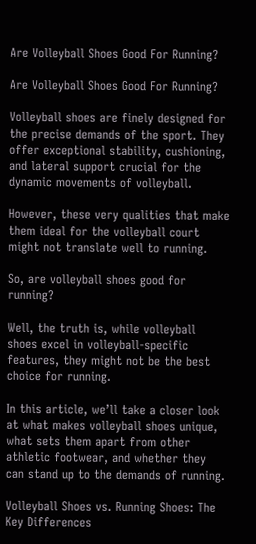Are Volleyball Shoes Good For Running?

Are Volleyball Shoes Good For Running?

Volleyball shoes are finely designed for the precise demands of the sport. They offer exceptional stability, cushioning, and lateral support crucial for the dynamic movements of volleyball.

However, these very qualities that make them ideal for the volleyball court might not translate well to running.

So, are volleyball shoes good for running?

Well, the truth is, while volleyball shoes excel in volleyball-specific features, they might not be the best choice for running.

In this article, we’ll take a closer look at what makes volleyball shoes unique, what sets them apart from other athletic footwear, and whether they can stand up to the demands of running.

Volleyball Shoes vs. Running Shoes: The Key Differences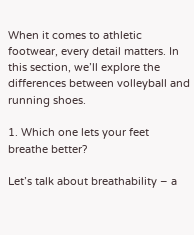When it comes to athletic footwear, every detail matters. In this section, we’ll explore the differences between volleyball and running shoes.

1. Which one lets your feet breathe better?

Let’s talk about breathability – a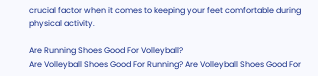crucial factor when it comes to keeping your feet comfortable during physical activity.

Are Running Shoes Good For Volleyball?
Are Volleyball Shoes Good For Running? Are Volleyball Shoes Good For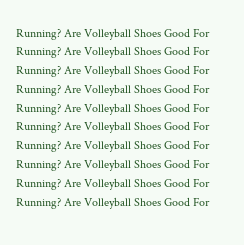Running? Are Volleyball Shoes Good For Running? Are Volleyball Shoes Good For Running? Are Volleyball Shoes Good For Running? Are Volleyball Shoes Good For Running? Are Volleyball Shoes Good For Running? Are Volleyball Shoes Good For Running? Are Volleyball Shoes Good For Running? Are Volleyball Shoes Good For Running? Are Volleyball Shoes Good For Running? Are Volleyball Shoes Good For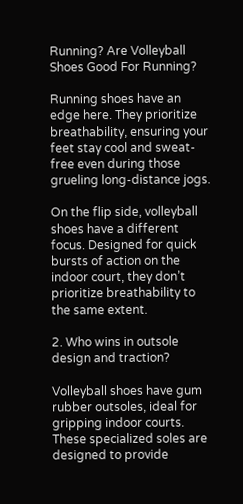Running? Are Volleyball Shoes Good For Running?

Running shoes have an edge here. They prioritize breathability, ensuring your feet stay cool and sweat-free even during those grueling long-distance jogs.

On the flip side, volleyball shoes have a different focus. Designed for quick bursts of action on the indoor court, they don’t prioritize breathability to the same extent.

2. Who wins in outsole design and traction?

Volleyball shoes have gum rubber outsoles, ideal for gripping indoor courts. These specialized soles are designed to provide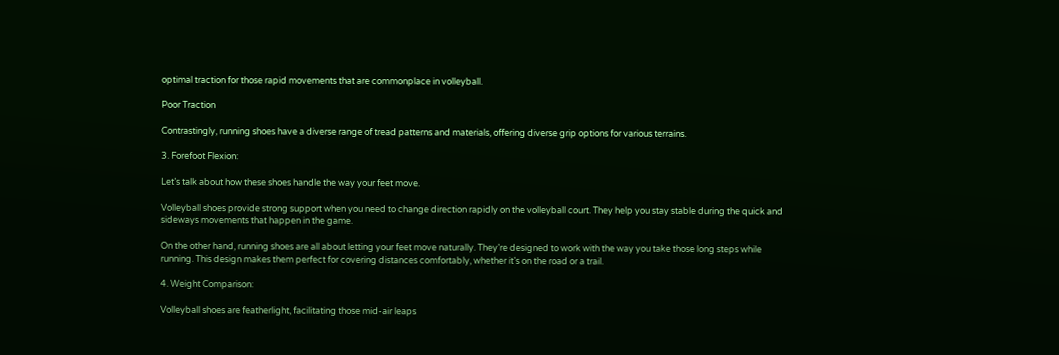optimal traction for those rapid movements that are commonplace in volleyball.

Poor Traction

Contrastingly, running shoes have a diverse range of tread patterns and materials, offering diverse grip options for various terrains.

3. Forefoot Flexion:

Let’s talk about how these shoes handle the way your feet move.

Volleyball shoes provide strong support when you need to change direction rapidly on the volleyball court. They help you stay stable during the quick and sideways movements that happen in the game.

On the other hand, running shoes are all about letting your feet move naturally. They’re designed to work with the way you take those long steps while running. This design makes them perfect for covering distances comfortably, whether it’s on the road or a trail.

4. Weight Comparison:

Volleyball shoes are featherlight, facilitating those mid-air leaps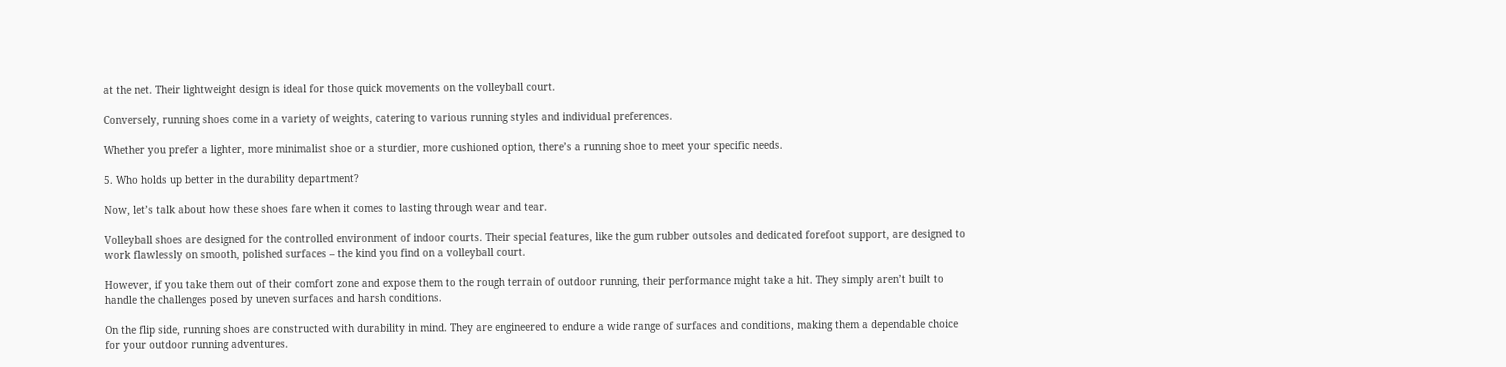at the net. Their lightweight design is ideal for those quick movements on the volleyball court.

Conversely, running shoes come in a variety of weights, catering to various running styles and individual preferences.

Whether you prefer a lighter, more minimalist shoe or a sturdier, more cushioned option, there’s a running shoe to meet your specific needs.

5. Who holds up better in the durability department?

Now, let’s talk about how these shoes fare when it comes to lasting through wear and tear.

Volleyball shoes are designed for the controlled environment of indoor courts. Their special features, like the gum rubber outsoles and dedicated forefoot support, are designed to work flawlessly on smooth, polished surfaces – the kind you find on a volleyball court.

However, if you take them out of their comfort zone and expose them to the rough terrain of outdoor running, their performance might take a hit. They simply aren’t built to handle the challenges posed by uneven surfaces and harsh conditions.

On the flip side, running shoes are constructed with durability in mind. They are engineered to endure a wide range of surfaces and conditions, making them a dependable choice for your outdoor running adventures.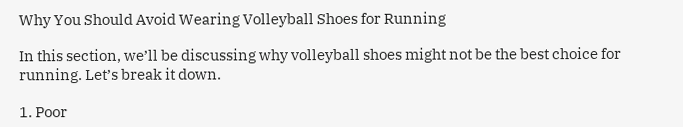Why You Should Avoid Wearing Volleyball Shoes for Running

In this section, we’ll be discussing why volleyball shoes might not be the best choice for running. Let’s break it down.

1. Poor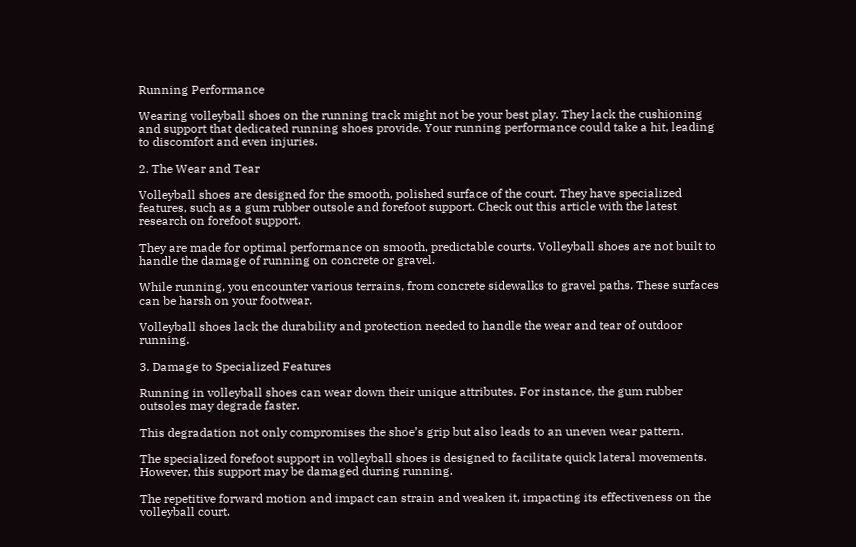Running Performance

Wearing volleyball shoes on the running track might not be your best play. They lack the cushioning and support that dedicated running shoes provide. Your running performance could take a hit, leading to discomfort and even injuries.

2. The Wear and Tear

Volleyball shoes are designed for the smooth, polished surface of the court. They have specialized features, such as a gum rubber outsole and forefoot support. Check out this article with the latest research on forefoot support.

They are made for optimal performance on smooth, predictable courts. Volleyball shoes are not built to handle the damage of running on concrete or gravel.

While running, you encounter various terrains, from concrete sidewalks to gravel paths. These surfaces can be harsh on your footwear.

Volleyball shoes lack the durability and protection needed to handle the wear and tear of outdoor running.

3. Damage to Specialized Features

Running in volleyball shoes can wear down their unique attributes. For instance, the gum rubber outsoles may degrade faster.

This degradation not only compromises the shoe’s grip but also leads to an uneven wear pattern.

The specialized forefoot support in volleyball shoes is designed to facilitate quick lateral movements. However, this support may be damaged during running.

The repetitive forward motion and impact can strain and weaken it, impacting its effectiveness on the volleyball court.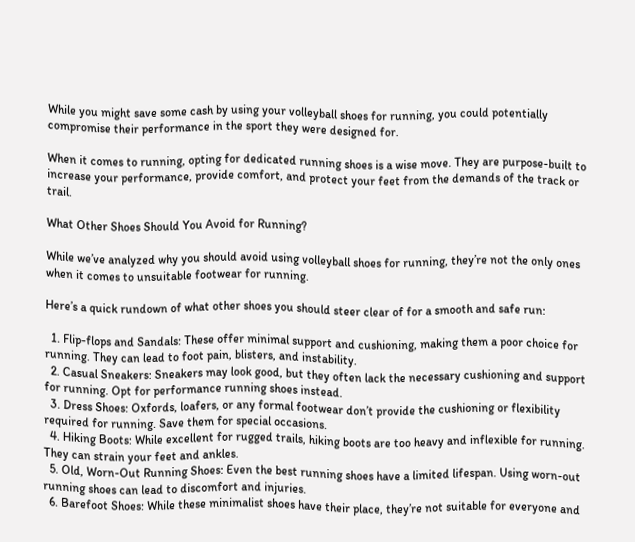While you might save some cash by using your volleyball shoes for running, you could potentially compromise their performance in the sport they were designed for.

When it comes to running, opting for dedicated running shoes is a wise move. They are purpose-built to increase your performance, provide comfort, and protect your feet from the demands of the track or trail.

What Other Shoes Should You Avoid for Running?

While we’ve analyzed why you should avoid using volleyball shoes for running, they’re not the only ones when it comes to unsuitable footwear for running.

Here’s a quick rundown of what other shoes you should steer clear of for a smooth and safe run:

  1. Flip-flops and Sandals: These offer minimal support and cushioning, making them a poor choice for running. They can lead to foot pain, blisters, and instability.
  2. Casual Sneakers: Sneakers may look good, but they often lack the necessary cushioning and support for running. Opt for performance running shoes instead.
  3. Dress Shoes: Oxfords, loafers, or any formal footwear don’t provide the cushioning or flexibility required for running. Save them for special occasions.
  4. Hiking Boots: While excellent for rugged trails, hiking boots are too heavy and inflexible for running. They can strain your feet and ankles.
  5. Old, Worn-Out Running Shoes: Even the best running shoes have a limited lifespan. Using worn-out running shoes can lead to discomfort and injuries.
  6. Barefoot Shoes: While these minimalist shoes have their place, they’re not suitable for everyone and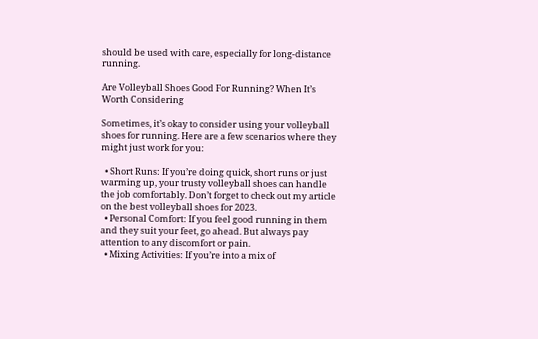should be used with care, especially for long-distance running.

Are Volleyball Shoes Good For Running? When It’s Worth Considering

Sometimes, it’s okay to consider using your volleyball shoes for running. Here are a few scenarios where they might just work for you:

  • Short Runs: If you’re doing quick, short runs or just warming up, your trusty volleyball shoes can handle the job comfortably. Don’t forget to check out my article on the best volleyball shoes for 2023.
  • Personal Comfort: If you feel good running in them and they suit your feet, go ahead. But always pay attention to any discomfort or pain.
  • Mixing Activities: If you’re into a mix of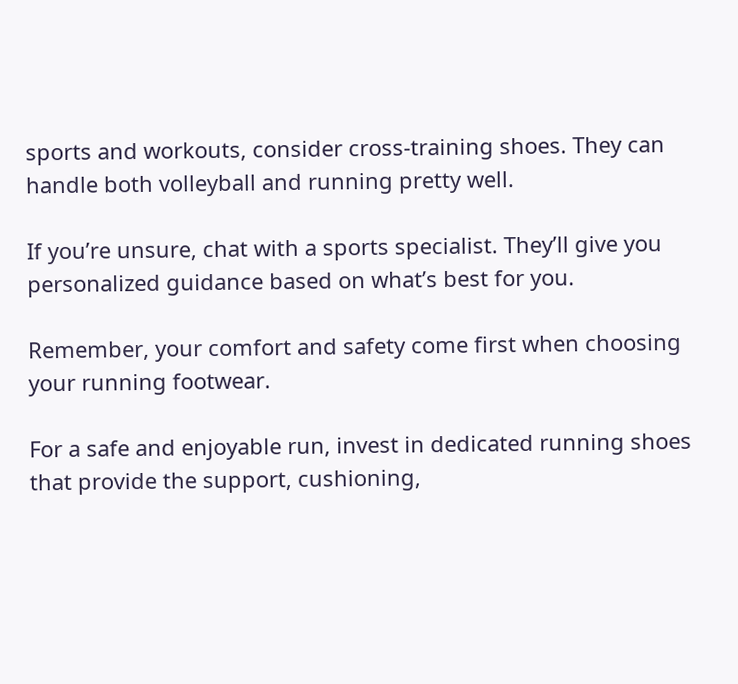sports and workouts, consider cross-training shoes. They can handle both volleyball and running pretty well.

If you’re unsure, chat with a sports specialist. They’ll give you personalized guidance based on what’s best for you.

Remember, your comfort and safety come first when choosing your running footwear.

For a safe and enjoyable run, invest in dedicated running shoes that provide the support, cushioning,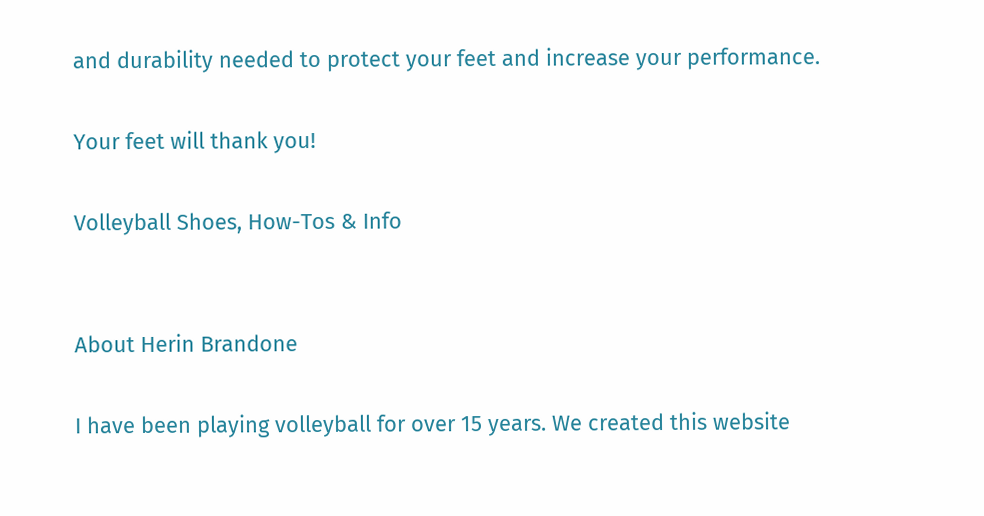and durability needed to protect your feet and increase your performance.

Your feet will thank you!

Volleyball Shoes, How-Tos & Info


About Herin Brandone

I have been playing volleyball for over 15 years. We created this website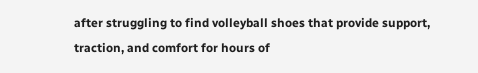after struggling to find volleyball shoes that provide support, traction, and comfort for hours of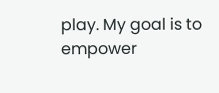play. My goal is to empower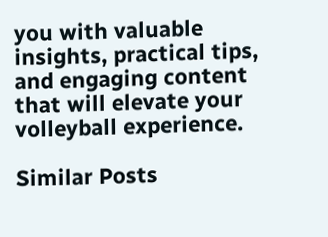you with valuable insights, practical tips, and engaging content that will elevate your volleyball experience.

Similar Posts